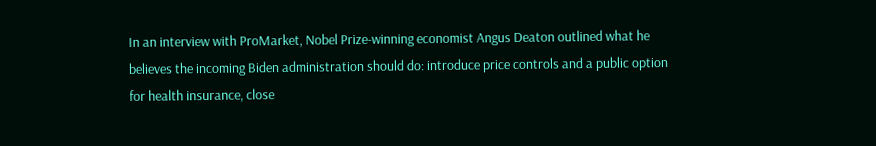In an interview with ProMarket, Nobel Prize-winning economist Angus Deaton outlined what he believes the incoming Biden administration should do: introduce price controls and a public option for health insurance, close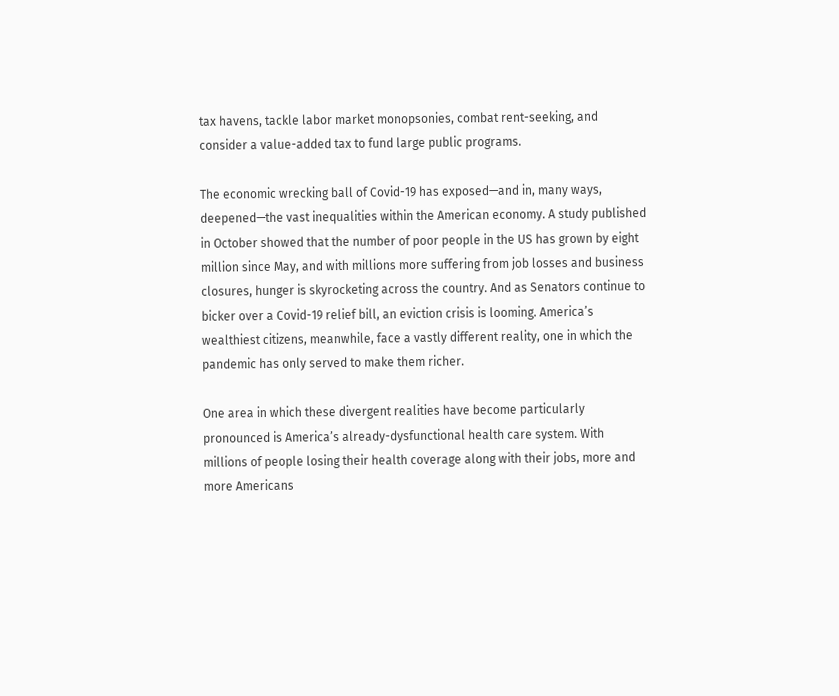tax havens, tackle labor market monopsonies, combat rent-seeking, and consider a value-added tax to fund large public programs.

The economic wrecking ball of Covid-19 has exposed—and in, many ways, deepened—the vast inequalities within the American economy. A study published in October showed that the number of poor people in the US has grown by eight million since May, and with millions more suffering from job losses and business closures, hunger is skyrocketing across the country. And as Senators continue to bicker over a Covid-19 relief bill, an eviction crisis is looming. America’s wealthiest citizens, meanwhile, face a vastly different reality, one in which the pandemic has only served to make them richer.

One area in which these divergent realities have become particularly pronounced is America’s already-dysfunctional health care system. With millions of people losing their health coverage along with their jobs, more and more Americans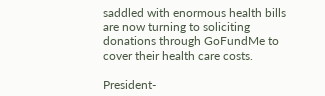saddled with enormous health bills are now turning to soliciting donations through GoFundMe to cover their health care costs.

President-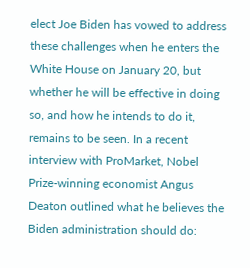elect Joe Biden has vowed to address these challenges when he enters the White House on January 20, but whether he will be effective in doing so, and how he intends to do it, remains to be seen. In a recent interview with ProMarket, Nobel Prize-winning economist Angus Deaton outlined what he believes the Biden administration should do: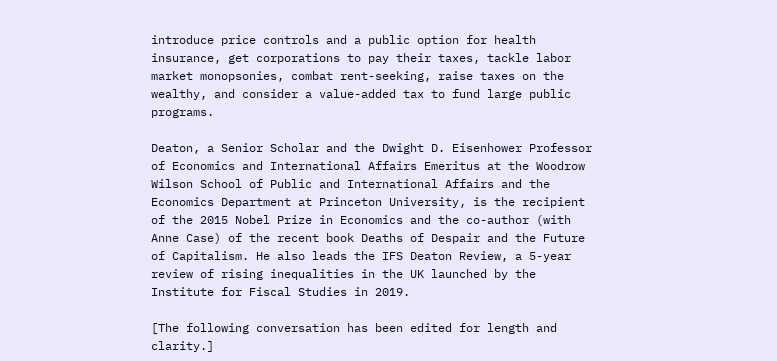introduce price controls and a public option for health insurance, get corporations to pay their taxes, tackle labor market monopsonies, combat rent-seeking, raise taxes on the wealthy, and consider a value-added tax to fund large public programs.

Deaton, a Senior Scholar and the Dwight D. Eisenhower Professor of Economics and International Affairs Emeritus at the Woodrow Wilson School of Public and International Affairs and the Economics Department at Princeton University, is the recipient of the 2015 Nobel Prize in Economics and the co-author (with Anne Case) of the recent book Deaths of Despair and the Future of Capitalism. He also leads the IFS Deaton Review, a 5-year review of rising inequalities in the UK launched by the Institute for Fiscal Studies in 2019.

[The following conversation has been edited for length and clarity.]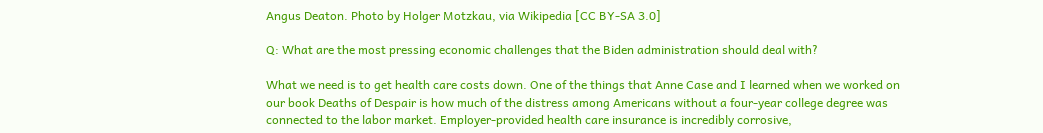Angus Deaton. Photo by Holger Motzkau, via Wikipedia [CC BY-SA 3.0]

Q: What are the most pressing economic challenges that the Biden administration should deal with?

What we need is to get health care costs down. One of the things that Anne Case and I learned when we worked on our book Deaths of Despair is how much of the distress among Americans without a four-year college degree was connected to the labor market. Employer-provided health care insurance is incredibly corrosive,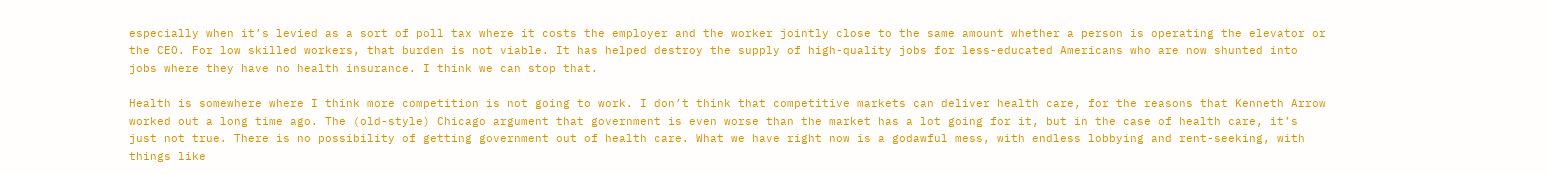especially when it’s levied as a sort of poll tax where it costs the employer and the worker jointly close to the same amount whether a person is operating the elevator or the CEO. For low skilled workers, that burden is not viable. It has helped destroy the supply of high-quality jobs for less-educated Americans who are now shunted into jobs where they have no health insurance. I think we can stop that.

Health is somewhere where I think more competition is not going to work. I don’t think that competitive markets can deliver health care, for the reasons that Kenneth Arrow worked out a long time ago. The (old-style) Chicago argument that government is even worse than the market has a lot going for it, but in the case of health care, it’s just not true. There is no possibility of getting government out of health care. What we have right now is a godawful mess, with endless lobbying and rent-seeking, with things like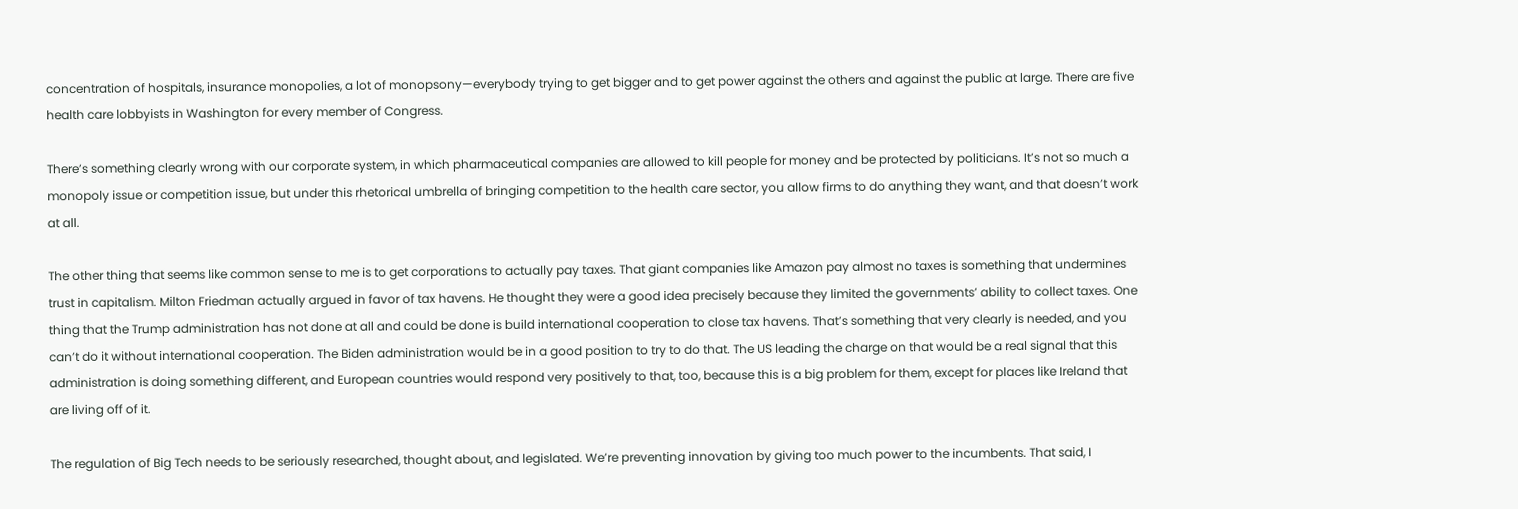concentration of hospitals, insurance monopolies, a lot of monopsony—everybody trying to get bigger and to get power against the others and against the public at large. There are five health care lobbyists in Washington for every member of Congress.

There’s something clearly wrong with our corporate system, in which pharmaceutical companies are allowed to kill people for money and be protected by politicians. It’s not so much a monopoly issue or competition issue, but under this rhetorical umbrella of bringing competition to the health care sector, you allow firms to do anything they want, and that doesn’t work at all.

The other thing that seems like common sense to me is to get corporations to actually pay taxes. That giant companies like Amazon pay almost no taxes is something that undermines trust in capitalism. Milton Friedman actually argued in favor of tax havens. He thought they were a good idea precisely because they limited the governments’ ability to collect taxes. One thing that the Trump administration has not done at all and could be done is build international cooperation to close tax havens. That’s something that very clearly is needed, and you can’t do it without international cooperation. The Biden administration would be in a good position to try to do that. The US leading the charge on that would be a real signal that this administration is doing something different, and European countries would respond very positively to that, too, because this is a big problem for them, except for places like Ireland that are living off of it.

The regulation of Big Tech needs to be seriously researched, thought about, and legislated. We’re preventing innovation by giving too much power to the incumbents. That said, I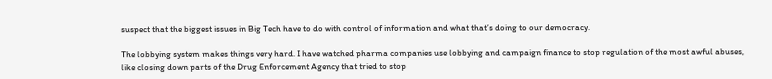suspect that the biggest issues in Big Tech have to do with control of information and what that’s doing to our democracy.

The lobbying system makes things very hard. I have watched pharma companies use lobbying and campaign finance to stop regulation of the most awful abuses, like closing down parts of the Drug Enforcement Agency that tried to stop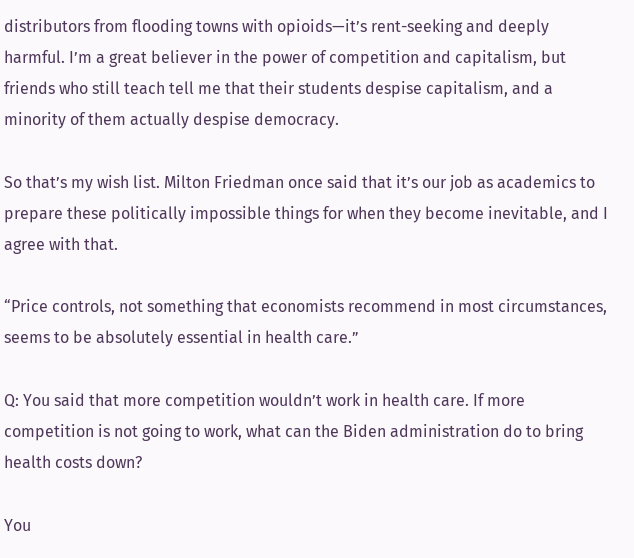distributors from flooding towns with opioids—it’s rent-seeking and deeply harmful. I’m a great believer in the power of competition and capitalism, but friends who still teach tell me that their students despise capitalism, and a minority of them actually despise democracy.

So that’s my wish list. Milton Friedman once said that it’s our job as academics to prepare these politically impossible things for when they become inevitable, and I agree with that.

“Price controls, not something that economists recommend in most circumstances, seems to be absolutely essential in health care.”

Q: You said that more competition wouldn’t work in health care. If more competition is not going to work, what can the Biden administration do to bring health costs down?

You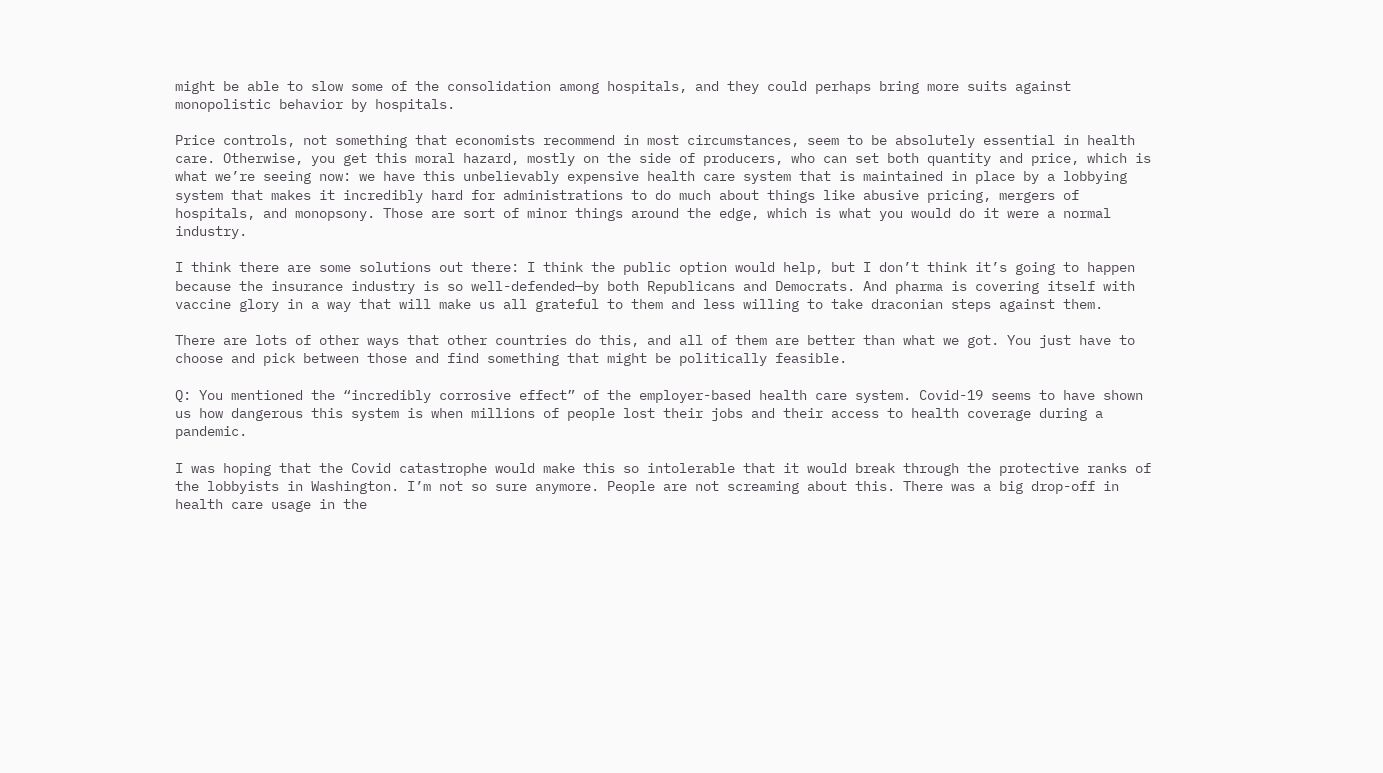might be able to slow some of the consolidation among hospitals, and they could perhaps bring more suits against monopolistic behavior by hospitals.

Price controls, not something that economists recommend in most circumstances, seem to be absolutely essential in health care. Otherwise, you get this moral hazard, mostly on the side of producers, who can set both quantity and price, which is what we’re seeing now: we have this unbelievably expensive health care system that is maintained in place by a lobbying system that makes it incredibly hard for administrations to do much about things like abusive pricing, mergers of hospitals, and monopsony. Those are sort of minor things around the edge, which is what you would do it were a normal industry.

I think there are some solutions out there: I think the public option would help, but I don’t think it’s going to happen because the insurance industry is so well-defended—by both Republicans and Democrats. And pharma is covering itself with vaccine glory in a way that will make us all grateful to them and less willing to take draconian steps against them.

There are lots of other ways that other countries do this, and all of them are better than what we got. You just have to choose and pick between those and find something that might be politically feasible.

Q: You mentioned the “incredibly corrosive effect” of the employer-based health care system. Covid-19 seems to have shown us how dangerous this system is when millions of people lost their jobs and their access to health coverage during a pandemic.

I was hoping that the Covid catastrophe would make this so intolerable that it would break through the protective ranks of the lobbyists in Washington. I’m not so sure anymore. People are not screaming about this. There was a big drop-off in health care usage in the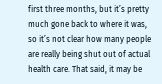first three months, but it’s pretty much gone back to where it was, so it’s not clear how many people are really being shut out of actual health care. That said, it may be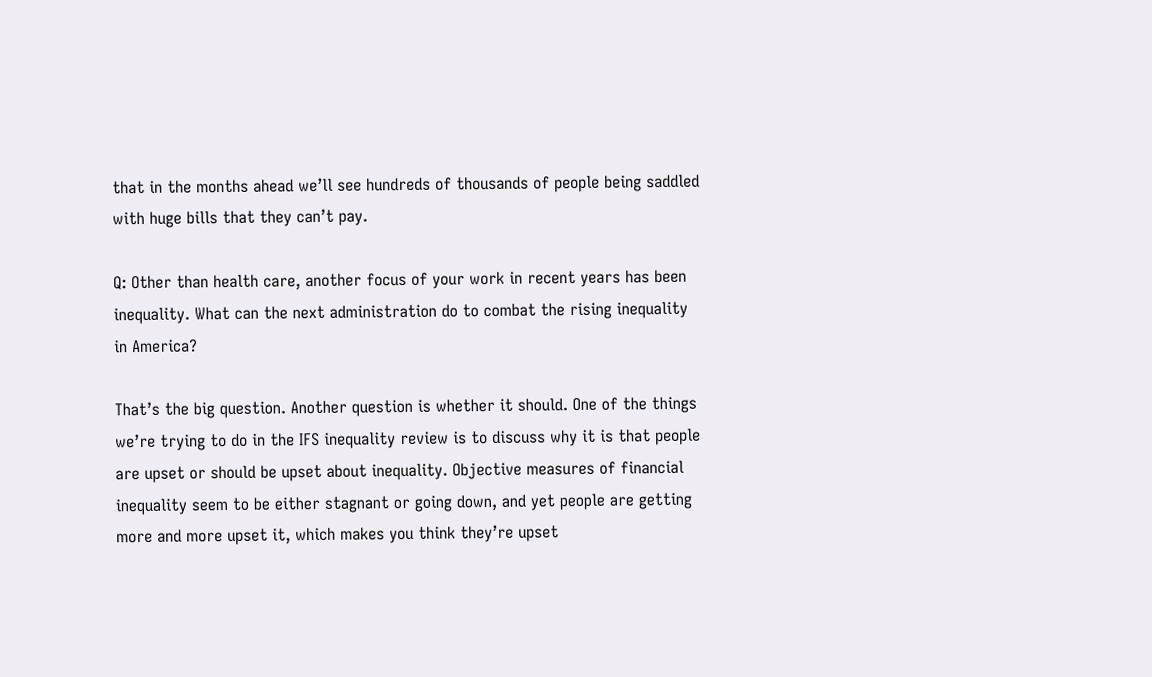that in the months ahead we’ll see hundreds of thousands of people being saddled with huge bills that they can’t pay.

Q: Other than health care, another focus of your work in recent years has been inequality. What can the next administration do to combat the rising inequality in America?

That’s the big question. Another question is whether it should. One of the things we’re trying to do in the IFS inequality review is to discuss why it is that people are upset or should be upset about inequality. Objective measures of financial inequality seem to be either stagnant or going down, and yet people are getting more and more upset it, which makes you think they’re upset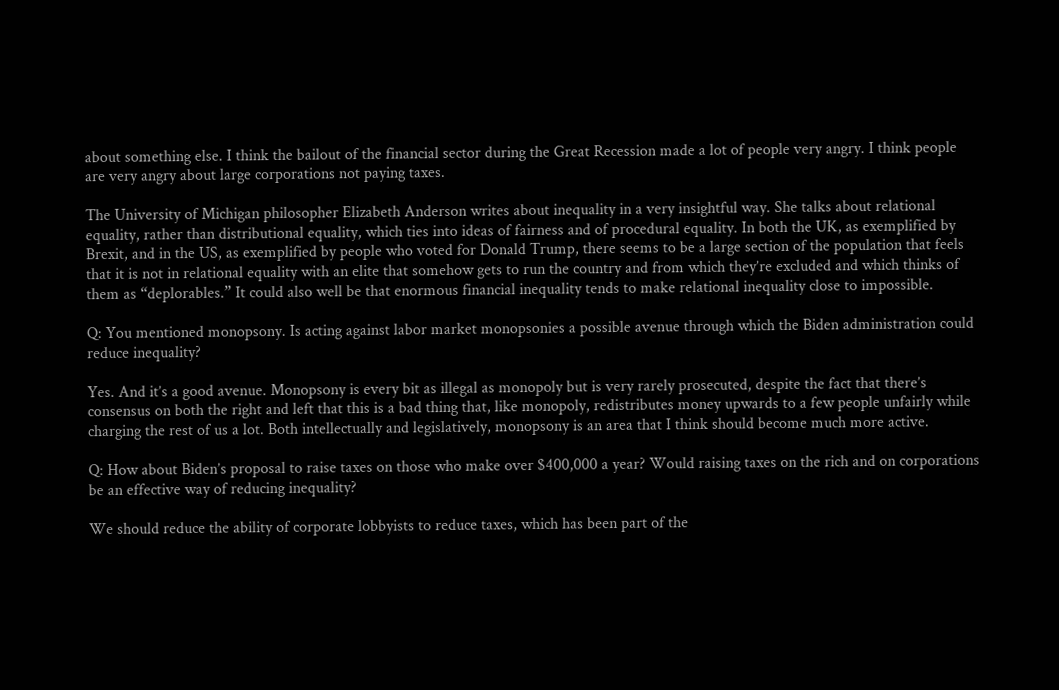about something else. I think the bailout of the financial sector during the Great Recession made a lot of people very angry. I think people are very angry about large corporations not paying taxes.

The University of Michigan philosopher Elizabeth Anderson writes about inequality in a very insightful way. She talks about relational equality, rather than distributional equality, which ties into ideas of fairness and of procedural equality. In both the UK, as exemplified by Brexit, and in the US, as exemplified by people who voted for Donald Trump, there seems to be a large section of the population that feels that it is not in relational equality with an elite that somehow gets to run the country and from which they’re excluded and which thinks of them as “deplorables.” It could also well be that enormous financial inequality tends to make relational inequality close to impossible.

Q: You mentioned monopsony. Is acting against labor market monopsonies a possible avenue through which the Biden administration could reduce inequality?

Yes. And it’s a good avenue. Monopsony is every bit as illegal as monopoly but is very rarely prosecuted, despite the fact that there’s consensus on both the right and left that this is a bad thing that, like monopoly, redistributes money upwards to a few people unfairly while charging the rest of us a lot. Both intellectually and legislatively, monopsony is an area that I think should become much more active.

Q: How about Biden’s proposal to raise taxes on those who make over $400,000 a year? Would raising taxes on the rich and on corporations be an effective way of reducing inequality?

We should reduce the ability of corporate lobbyists to reduce taxes, which has been part of the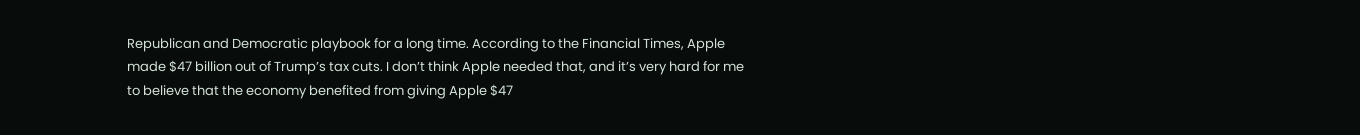Republican and Democratic playbook for a long time. According to the Financial Times, Apple made $47 billion out of Trump’s tax cuts. I don’t think Apple needed that, and it’s very hard for me to believe that the economy benefited from giving Apple $47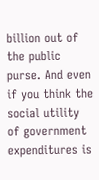billion out of the public purse. And even if you think the social utility of government expenditures is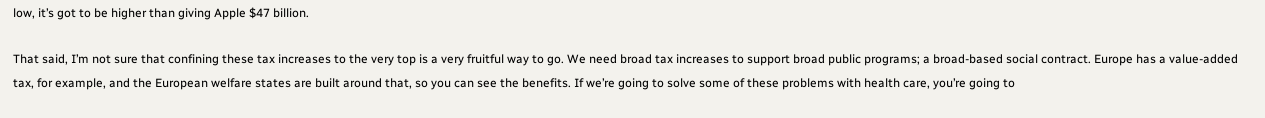low, it’s got to be higher than giving Apple $47 billion.

That said, I’m not sure that confining these tax increases to the very top is a very fruitful way to go. We need broad tax increases to support broad public programs; a broad-based social contract. Europe has a value-added tax, for example, and the European welfare states are built around that, so you can see the benefits. If we’re going to solve some of these problems with health care, you’re going to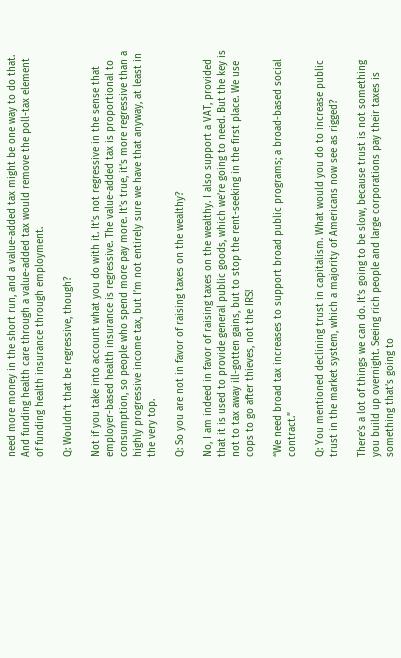need more money in the short run, and a value-added tax might be one way to do that. And funding health care through a value-added tax would remove the poll-tax element of funding health insurance through employment.

Q: Wouldn’t that be regressive, though?

Not if you take into account what you do with it. It’s not regressive in the sense that employer-based health insurance is regressive. The value-added tax is proportional to consumption, so people who spend more pay more. It’s true, it’s more regressive than a highly progressive income tax, but I’m not entirely sure we have that anyway, at least in the very top.

Q: So you are not in favor of raising taxes on the wealthy?

No, I am indeed in favor of raising taxes on the wealthy. I also support a VAT, provided that it is used to provide general public goods, which we’re going to need. But the key is not to tax away ill-gotten gains, but to stop the rent-seeking in the first place. We use cops to go after thieves, not the IRS!

“We need broad tax increases to support broad public programs; a broad-based social contract.”

Q: You mentioned declining trust in capitalism. What would you do to increase public trust in the market system, which a majority of Americans now see as rigged?

There’s a lot of things we can do. It’s going to be slow, because trust is not something you build up overnight. Seeing rich people and large corporations pay their taxes is something that’s going to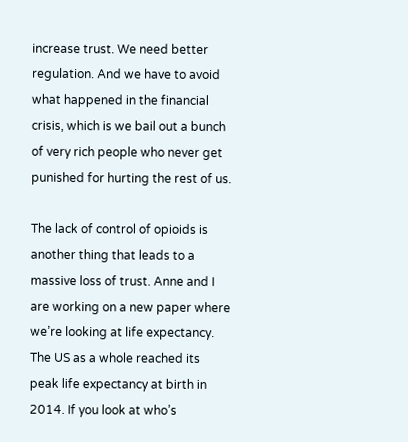increase trust. We need better regulation. And we have to avoid what happened in the financial crisis, which is we bail out a bunch of very rich people who never get punished for hurting the rest of us.

The lack of control of opioids is another thing that leads to a massive loss of trust. Anne and I are working on a new paper where we’re looking at life expectancy. The US as a whole reached its peak life expectancy at birth in 2014. If you look at who’s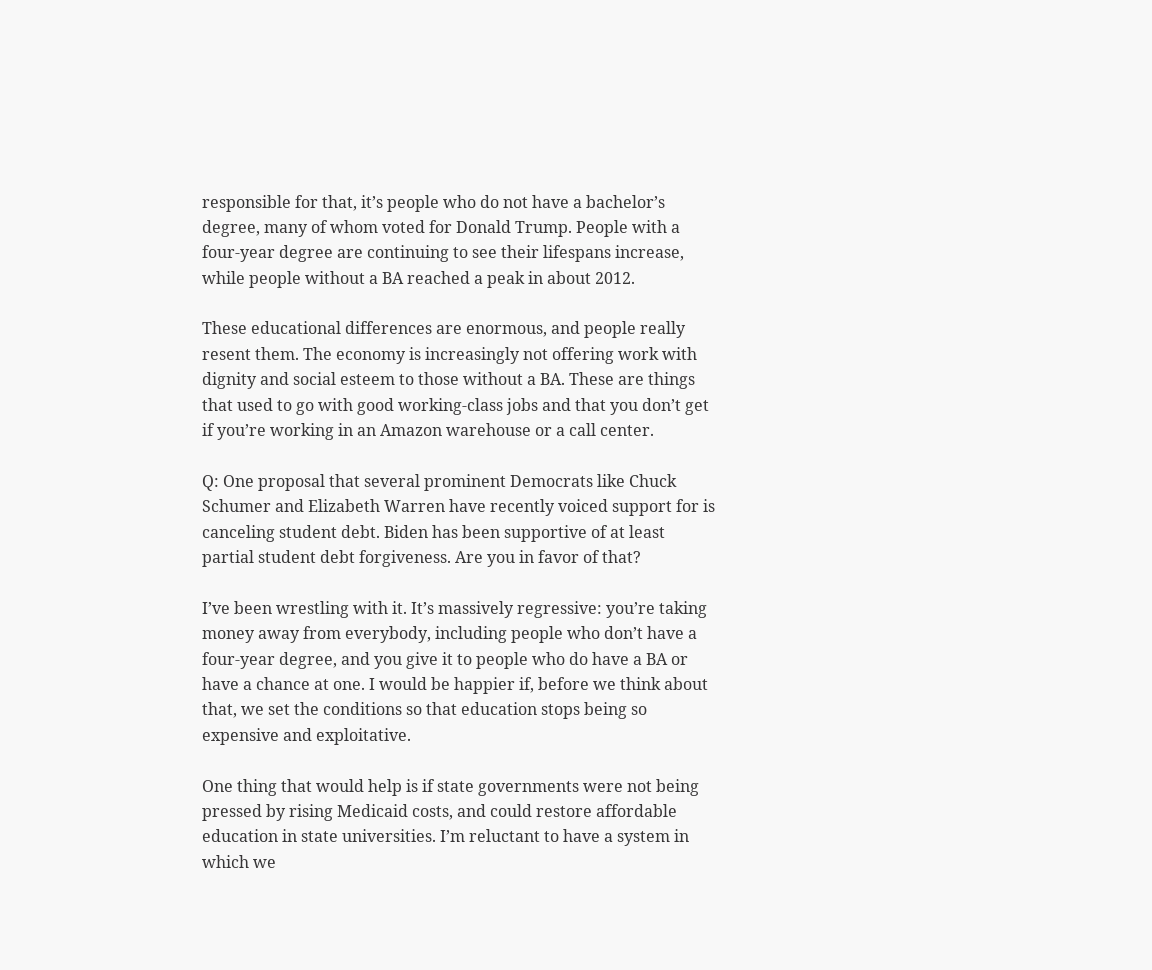responsible for that, it’s people who do not have a bachelor’s degree, many of whom voted for Donald Trump. People with a four-year degree are continuing to see their lifespans increase, while people without a BA reached a peak in about 2012.

These educational differences are enormous, and people really resent them. The economy is increasingly not offering work with dignity and social esteem to those without a BA. These are things that used to go with good working-class jobs and that you don’t get if you’re working in an Amazon warehouse or a call center.

Q: One proposal that several prominent Democrats like Chuck Schumer and Elizabeth Warren have recently voiced support for is canceling student debt. Biden has been supportive of at least partial student debt forgiveness. Are you in favor of that?

I’ve been wrestling with it. It’s massively regressive: you’re taking money away from everybody, including people who don’t have a four-year degree, and you give it to people who do have a BA or have a chance at one. I would be happier if, before we think about that, we set the conditions so that education stops being so expensive and exploitative.

One thing that would help is if state governments were not being pressed by rising Medicaid costs, and could restore affordable education in state universities. I’m reluctant to have a system in which we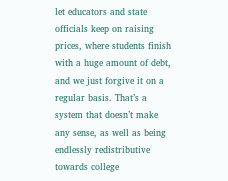let educators and state officials keep on raising prices, where students finish with a huge amount of debt, and we just forgive it on a regular basis. That’s a system that doesn’t make any sense, as well as being endlessly redistributive towards college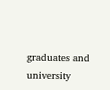graduates and university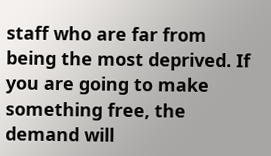staff who are far from being the most deprived. If you are going to make something free, the demand will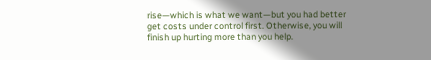rise—which is what we want—but you had better get costs under control first. Otherwise, you will finish up hurting more than you help.